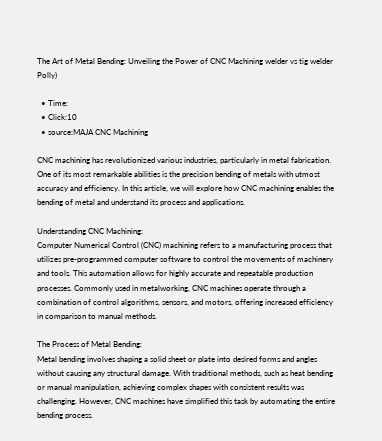The Art of Metal Bending: Unveiling the Power of CNC Machining welder vs tig welder Polly)

  • Time:
  • Click:10
  • source:MAJA CNC Machining

CNC machining has revolutionized various industries, particularly in metal fabrication. One of its most remarkable abilities is the precision bending of metals with utmost accuracy and efficiency. In this article, we will explore how CNC machining enables the bending of metal and understand its process and applications.

Understanding CNC Machining:
Computer Numerical Control (CNC) machining refers to a manufacturing process that utilizes pre-programmed computer software to control the movements of machinery and tools. This automation allows for highly accurate and repeatable production processes. Commonly used in metalworking, CNC machines operate through a combination of control algorithms, sensors, and motors, offering increased efficiency in comparison to manual methods.

The Process of Metal Bending:
Metal bending involves shaping a solid sheet or plate into desired forms and angles without causing any structural damage. With traditional methods, such as heat bending or manual manipulation, achieving complex shapes with consistent results was challenging. However, CNC machines have simplified this task by automating the entire bending process.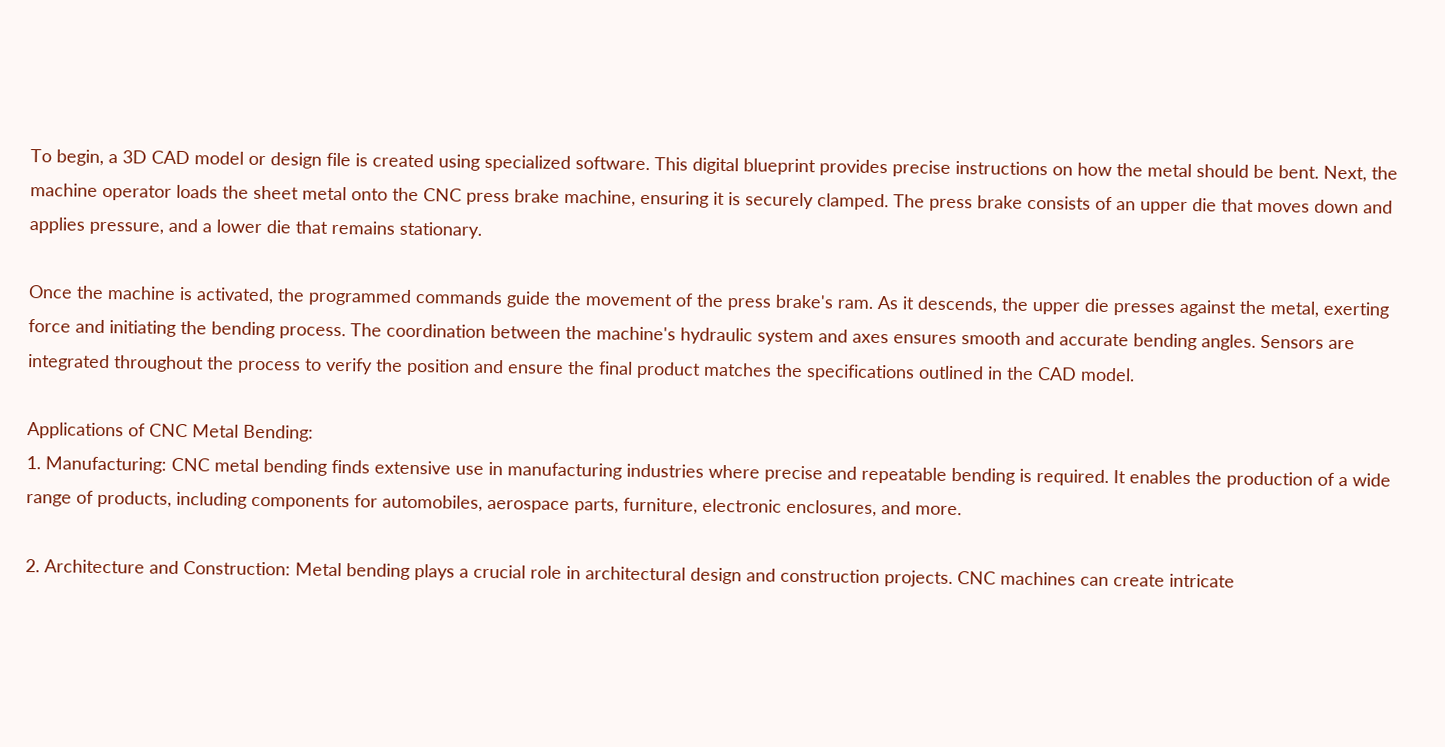To begin, a 3D CAD model or design file is created using specialized software. This digital blueprint provides precise instructions on how the metal should be bent. Next, the machine operator loads the sheet metal onto the CNC press brake machine, ensuring it is securely clamped. The press brake consists of an upper die that moves down and applies pressure, and a lower die that remains stationary.

Once the machine is activated, the programmed commands guide the movement of the press brake's ram. As it descends, the upper die presses against the metal, exerting force and initiating the bending process. The coordination between the machine's hydraulic system and axes ensures smooth and accurate bending angles. Sensors are integrated throughout the process to verify the position and ensure the final product matches the specifications outlined in the CAD model.

Applications of CNC Metal Bending:
1. Manufacturing: CNC metal bending finds extensive use in manufacturing industries where precise and repeatable bending is required. It enables the production of a wide range of products, including components for automobiles, aerospace parts, furniture, electronic enclosures, and more.

2. Architecture and Construction: Metal bending plays a crucial role in architectural design and construction projects. CNC machines can create intricate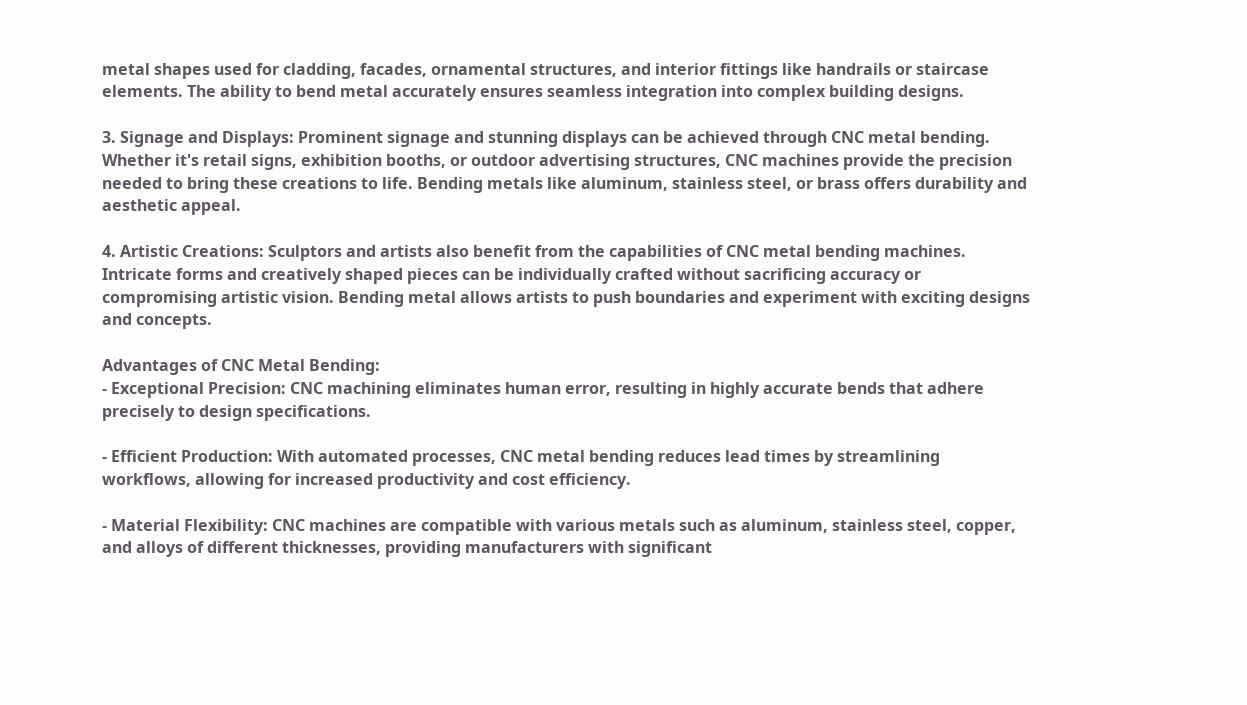metal shapes used for cladding, facades, ornamental structures, and interior fittings like handrails or staircase elements. The ability to bend metal accurately ensures seamless integration into complex building designs.

3. Signage and Displays: Prominent signage and stunning displays can be achieved through CNC metal bending. Whether it's retail signs, exhibition booths, or outdoor advertising structures, CNC machines provide the precision needed to bring these creations to life. Bending metals like aluminum, stainless steel, or brass offers durability and aesthetic appeal.

4. Artistic Creations: Sculptors and artists also benefit from the capabilities of CNC metal bending machines. Intricate forms and creatively shaped pieces can be individually crafted without sacrificing accuracy or compromising artistic vision. Bending metal allows artists to push boundaries and experiment with exciting designs and concepts.

Advantages of CNC Metal Bending:
- Exceptional Precision: CNC machining eliminates human error, resulting in highly accurate bends that adhere precisely to design specifications.

- Efficient Production: With automated processes, CNC metal bending reduces lead times by streamlining workflows, allowing for increased productivity and cost efficiency.

- Material Flexibility: CNC machines are compatible with various metals such as aluminum, stainless steel, copper, and alloys of different thicknesses, providing manufacturers with significant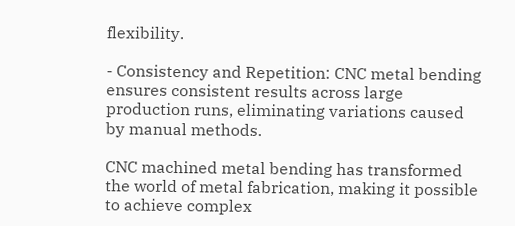flexibility.

- Consistency and Repetition: CNC metal bending ensures consistent results across large production runs, eliminating variations caused by manual methods.

CNC machined metal bending has transformed the world of metal fabrication, making it possible to achieve complex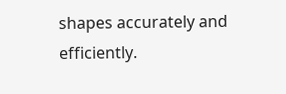shapes accurately and efficiently.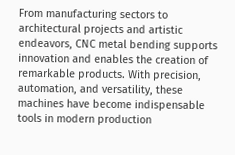From manufacturing sectors to architectural projects and artistic endeavors, CNC metal bending supports innovation and enables the creation of remarkable products. With precision, automation, and versatility, these machines have become indispensable tools in modern production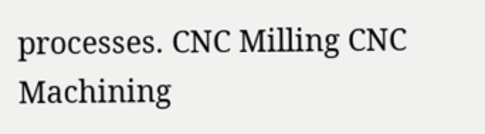processes. CNC Milling CNC Machining